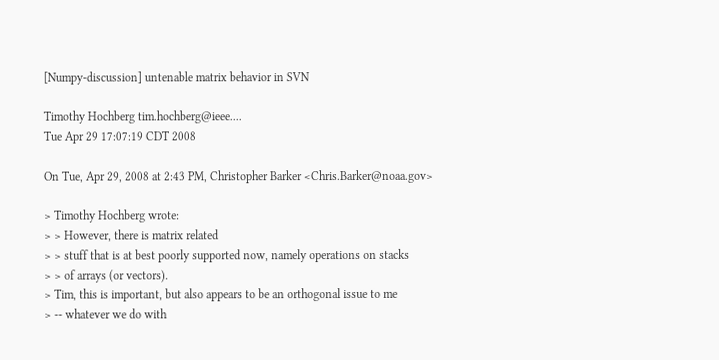[Numpy-discussion] untenable matrix behavior in SVN

Timothy Hochberg tim.hochberg@ieee....
Tue Apr 29 17:07:19 CDT 2008

On Tue, Apr 29, 2008 at 2:43 PM, Christopher Barker <Chris.Barker@noaa.gov>

> Timothy Hochberg wrote:
> > However, there is matrix related
> > stuff that is at best poorly supported now, namely operations on stacks
> > of arrays (or vectors).
> Tim, this is important, but also appears to be an orthogonal issue to me
> -- whatever we do with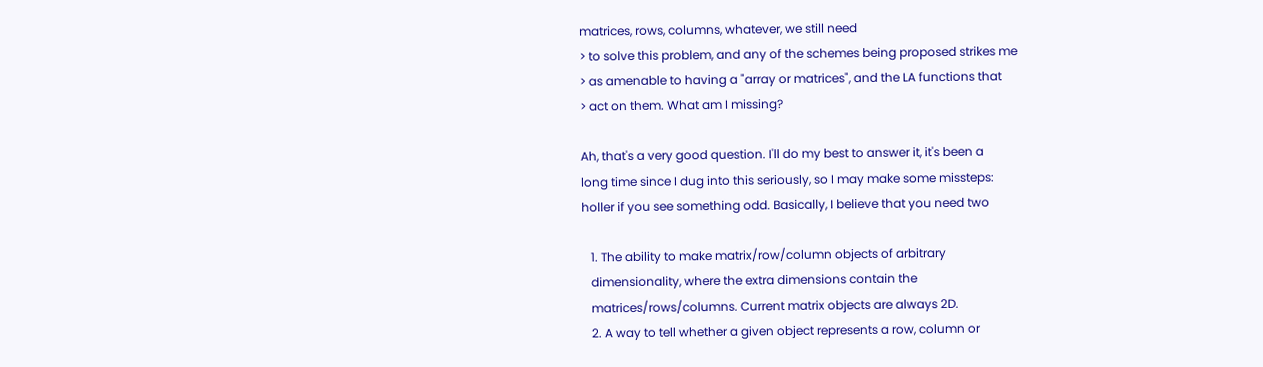matrices, rows, columns, whatever, we still need
> to solve this problem, and any of the schemes being proposed strikes me
> as amenable to having a "array or matrices", and the LA functions that
> act on them. What am I missing?

Ah, that's a very good question. I'll do my best to answer it, it's been a
long time since I dug into this seriously, so I may make some missteps:
holler if you see something odd. Basically, I believe that you need two

   1. The ability to make matrix/row/column objects of arbitrary
   dimensionality, where the extra dimensions contain the
   matrices/rows/columns. Current matrix objects are always 2D.
   2. A way to tell whether a given object represents a row, column or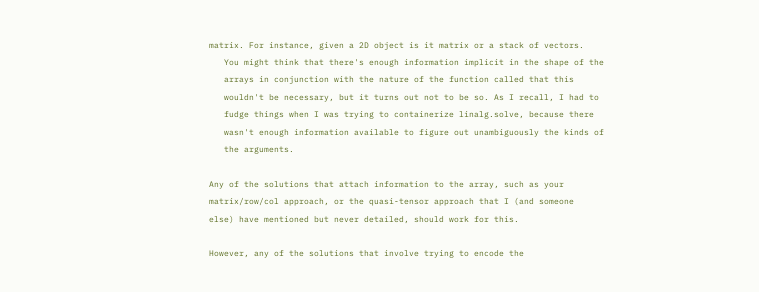matrix. For instance, given a 2D object is it matrix or a stack of vectors.
   You might think that there's enough information implicit in the shape of the
   arrays in conjunction with the nature of the function called that this
   wouldn't be necessary, but it turns out not to be so. As I recall, I had to
   fudge things when I was trying to containerize linalg.solve, because there
   wasn't enough information available to figure out unambiguously the kinds of
   the arguments.

Any of the solutions that attach information to the array, such as your
matrix/row/col approach, or the quasi-tensor approach that I (and someone
else) have mentioned but never detailed, should work for this.

However, any of the solutions that involve trying to encode the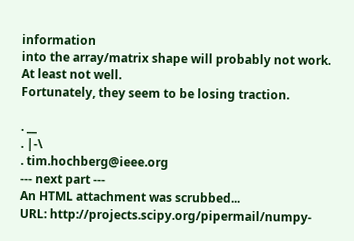information
into the array/matrix shape will probably not work. At least not well.
Fortunately, they seem to be losing traction.

. __
. |-\
. tim.hochberg@ieee.org
--- next part ---
An HTML attachment was scrubbed...
URL: http://projects.scipy.org/pipermail/numpy-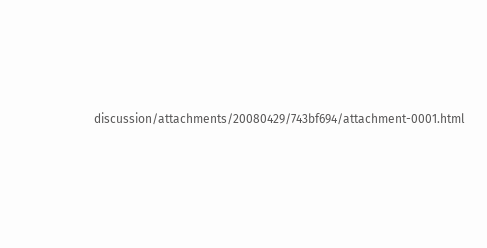discussion/attachments/20080429/743bf694/attachment-0001.html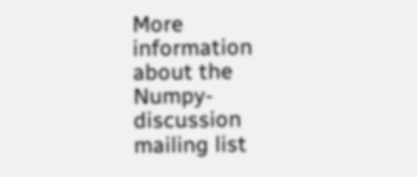More information about the Numpy-discussion mailing list